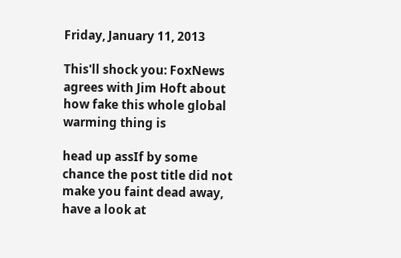Friday, January 11, 2013

This'll shock you: FoxNews agrees with Jim Hoft about how fake this whole global warming thing is

head up assIf by some chance the post title did not make you faint dead away, have a look at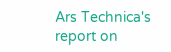Ars Technica's report on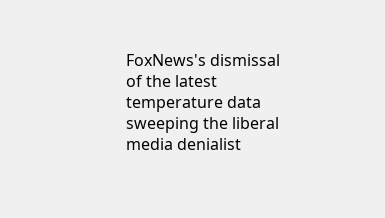FoxNews's dismissal of the latest temperature data sweeping the liberal media denialist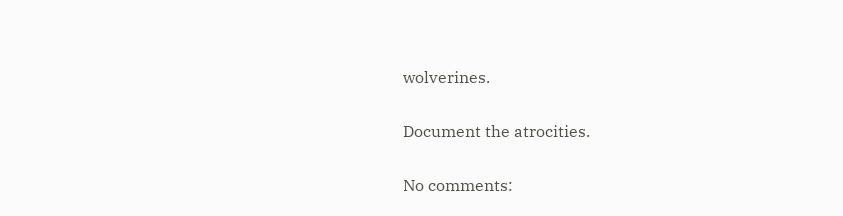wolverines.

Document the atrocities.

No comments: